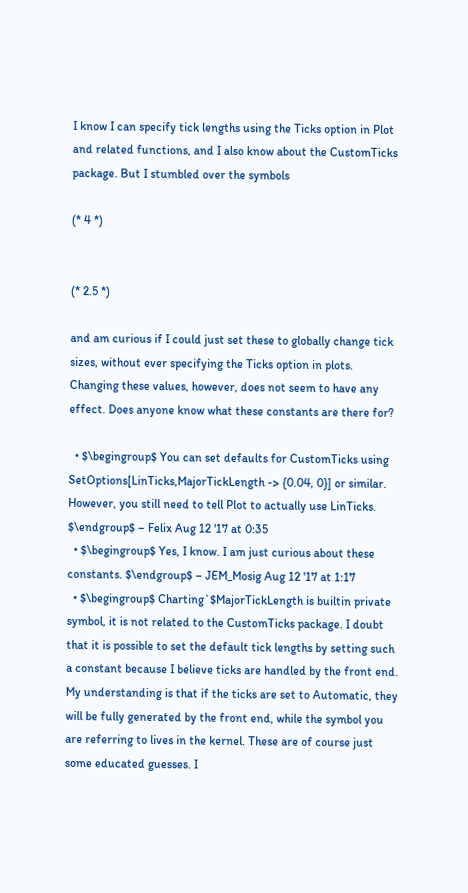I know I can specify tick lengths using the Ticks option in Plot and related functions, and I also know about the CustomTicks package. But I stumbled over the symbols

(* 4 *)


(* 2.5 *)

and am curious if I could just set these to globally change tick sizes, without ever specifying the Ticks option in plots. Changing these values, however, does not seem to have any effect. Does anyone know what these constants are there for?

  • $\begingroup$ You can set defaults for CustomTicks using SetOptions[LinTicks,MajorTickLength -> {0.04, 0}] or similar. However, you still need to tell Plot to actually use LinTicks. $\endgroup$ – Felix Aug 12 '17 at 0:35
  • $\begingroup$ Yes, I know. I am just curious about these constants. $\endgroup$ – JEM_Mosig Aug 12 '17 at 1:17
  • $\begingroup$ Charting`$MajorTickLength is builtin private symbol, it is not related to the CustomTicks package. I doubt that it is possible to set the default tick lengths by setting such a constant because I believe ticks are handled by the front end. My understanding is that if the ticks are set to Automatic, they will be fully generated by the front end, while the symbol you are referring to lives in the kernel. These are of course just some educated guesses. I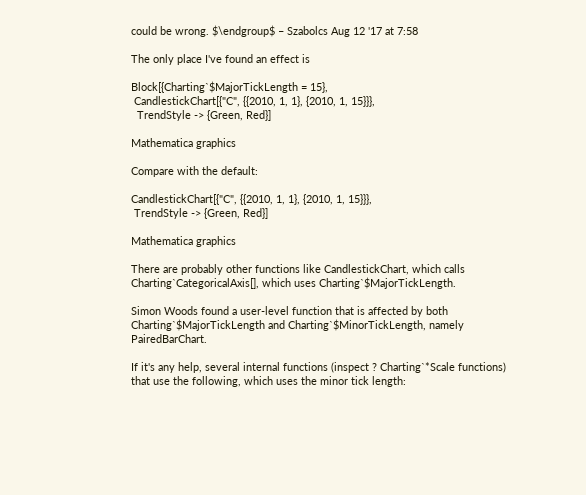could be wrong. $\endgroup$ – Szabolcs Aug 12 '17 at 7:58

The only place I've found an effect is

Block[{Charting`$MajorTickLength = 15},
 CandlestickChart[{"C", {{2010, 1, 1}, {2010, 1, 15}}},
  TrendStyle -> {Green, Red}]

Mathematica graphics

Compare with the default:

CandlestickChart[{"C", {{2010, 1, 1}, {2010, 1, 15}}},
 TrendStyle -> {Green, Red}]

Mathematica graphics

There are probably other functions like CandlestickChart, which calls Charting`CategoricalAxis[], which uses Charting`$MajorTickLength.

Simon Woods found a user-level function that is affected by both Charting`$MajorTickLength and Charting`$MinorTickLength, namely PairedBarChart.

If it's any help, several internal functions (inspect ? Charting`*Scale functions) that use the following, which uses the minor tick length: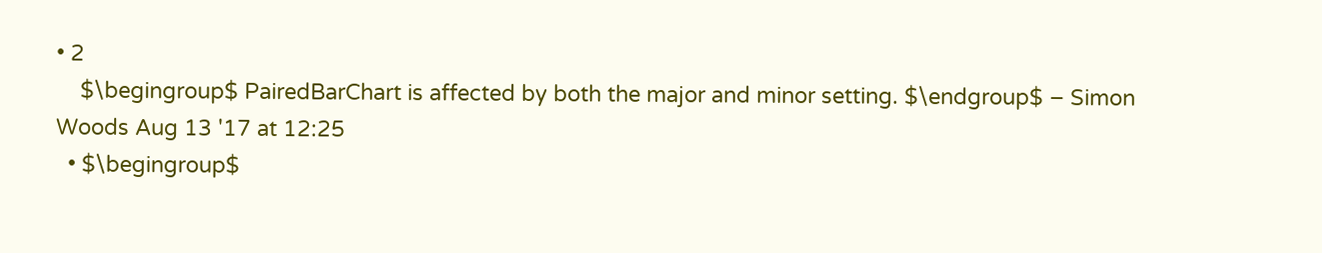• 2
    $\begingroup$ PairedBarChart is affected by both the major and minor setting. $\endgroup$ – Simon Woods Aug 13 '17 at 12:25
  • $\begingroup$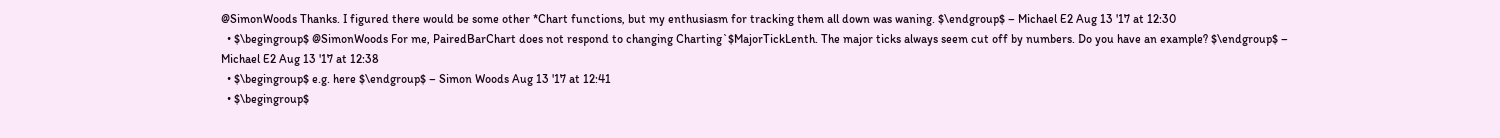@SimonWoods Thanks. I figured there would be some other *Chart functions, but my enthusiasm for tracking them all down was waning. $\endgroup$ – Michael E2 Aug 13 '17 at 12:30
  • $\begingroup$ @SimonWoods For me, PairedBarChart does not respond to changing Charting`$MajorTickLenth. The major ticks always seem cut off by numbers. Do you have an example? $\endgroup$ – Michael E2 Aug 13 '17 at 12:38
  • $\begingroup$ e.g. here $\endgroup$ – Simon Woods Aug 13 '17 at 12:41
  • $\begingroup$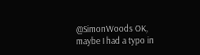@SimonWoods OK, maybe I had a typo in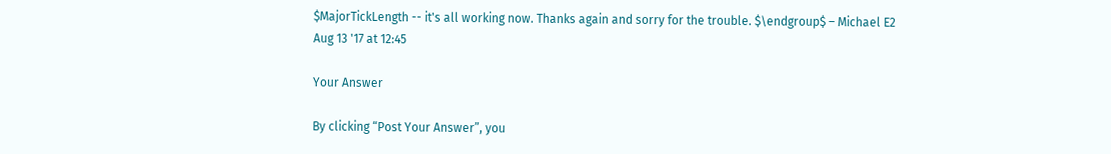$MajorTickLength -- it's all working now. Thanks again and sorry for the trouble. $\endgroup$ – Michael E2 Aug 13 '17 at 12:45

Your Answer

By clicking “Post Your Answer”, you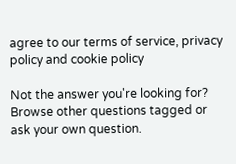agree to our terms of service, privacy policy and cookie policy

Not the answer you're looking for? Browse other questions tagged or ask your own question.